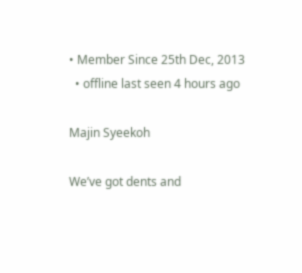• Member Since 25th Dec, 2013
  • offline last seen 4 hours ago

Majin Syeekoh

We’ve got dents and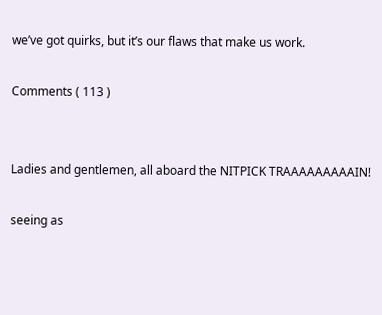we’ve got quirks, but it’s our flaws that make us work.

Comments ( 113 )


Ladies and gentlemen, all aboard the NITPICK TRAAAAAAAAAIN!

seeing as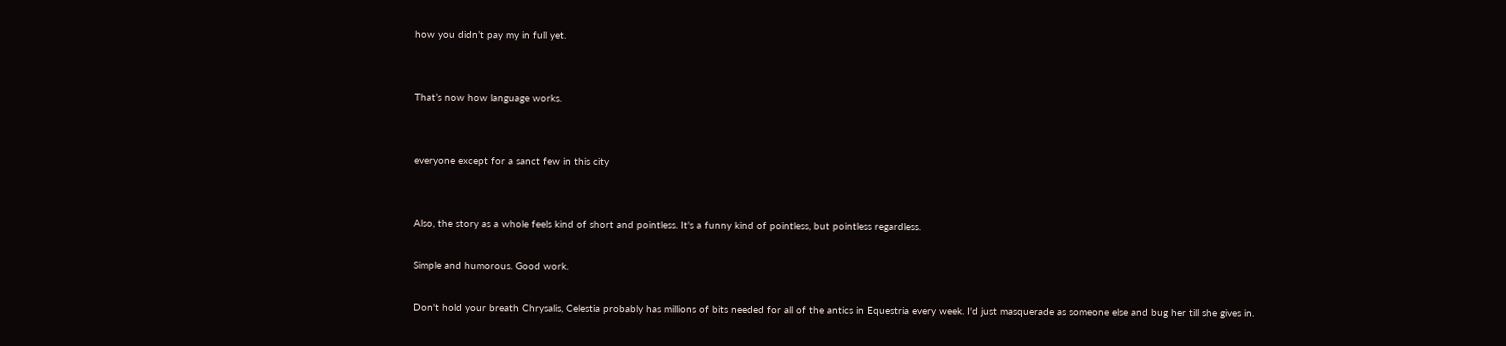how you didn’t pay my in full yet.


That’s now how language works.


everyone except for a sanct few in this city


Also, the story as a whole feels kind of short and pointless. It's a funny kind of pointless, but pointless regardless.

Simple and humorous. Good work.

Don't hold your breath Chrysalis, Celestia probably has millions of bits needed for all of the antics in Equestria every week. I'd just masquerade as someone else and bug her till she gives in.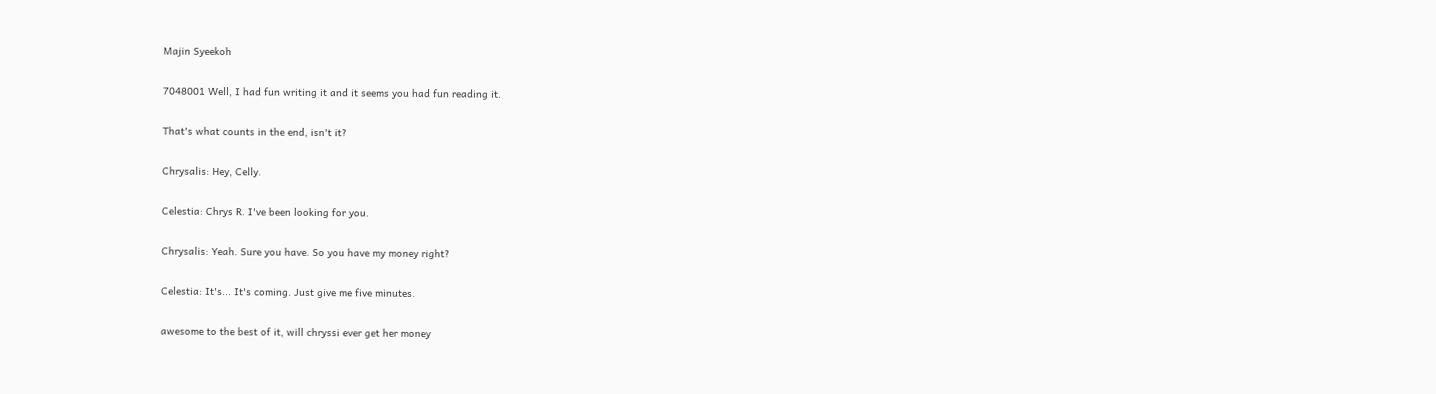Majin Syeekoh

7048001 Well, I had fun writing it and it seems you had fun reading it.

That's what counts in the end, isn't it?

Chrysalis: Hey, Celly.

Celestia: Chrys R. I've been looking for you.

Chrysalis: Yeah. Sure you have. So you have my money right?

Celestia: It's... It's coming. Just give me five minutes.

awesome to the best of it, will chryssi ever get her money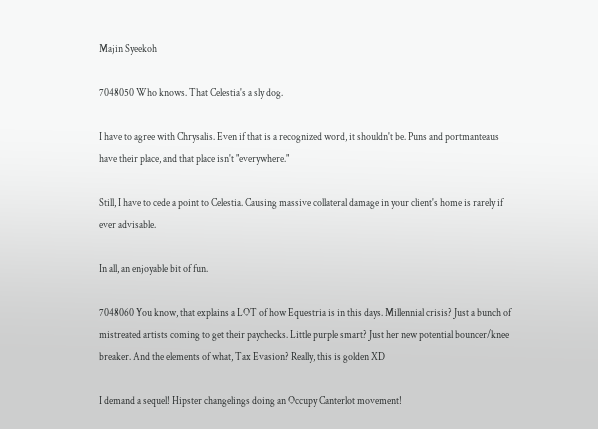Majin Syeekoh

7048050 Who knows. That Celestia's a sly dog.

I have to agree with Chrysalis. Even if that is a recognized word, it shouldn't be. Puns and portmanteaus have their place, and that place isn't "everywhere."

Still, I have to cede a point to Celestia. Causing massive collateral damage in your client's home is rarely if ever advisable.

In all, an enjoyable bit of fun.

7048060 You know, that explains a LOT of how Equestria is in this days. Millennial crisis? Just a bunch of mistreated artists coming to get their paychecks. Little purple smart? Just her new potential bouncer/knee breaker. And the elements of what, Tax Evasion? Really, this is golden XD

I demand a sequel! Hipster changelings doing an Occupy Canterlot movement!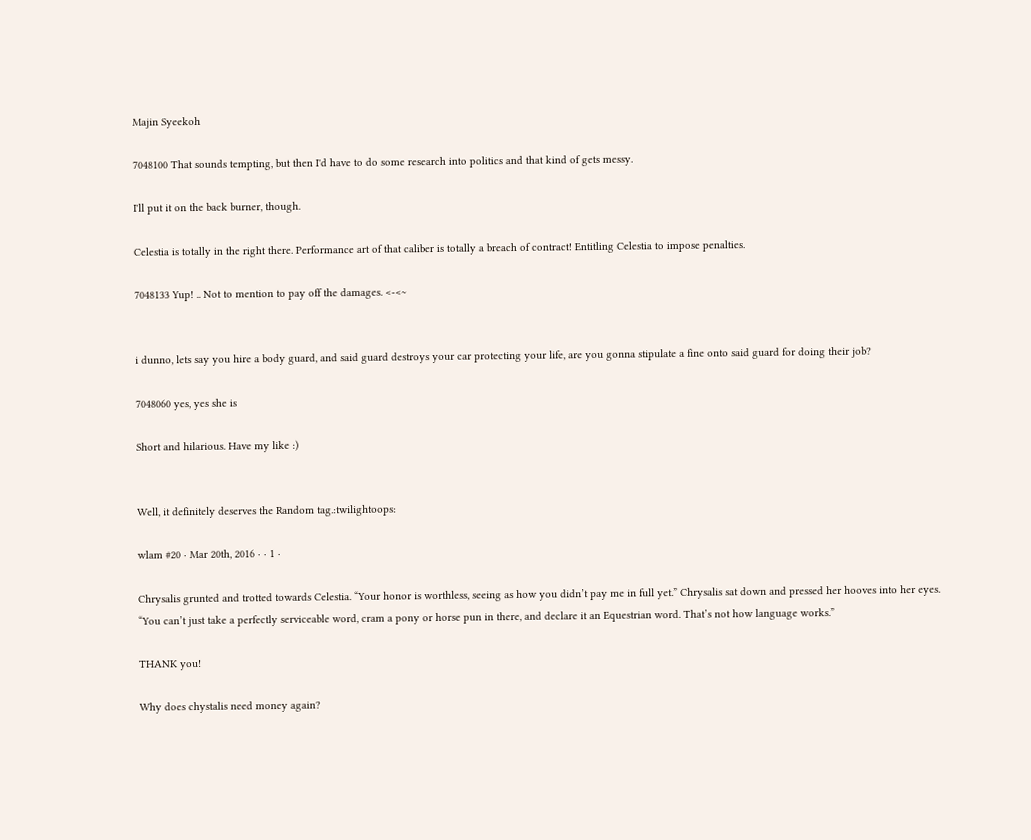Majin Syeekoh

7048100 That sounds tempting, but then I'd have to do some research into politics and that kind of gets messy.

I'll put it on the back burner, though.

Celestia is totally in the right there. Performance art of that caliber is totally a breach of contract! Entitling Celestia to impose penalties.

7048133 Yup! .. Not to mention to pay off the damages. <-<~


i dunno, lets say you hire a body guard, and said guard destroys your car protecting your life, are you gonna stipulate a fine onto said guard for doing their job?

7048060 yes, yes she is

Short and hilarious. Have my like :)


Well, it definitely deserves the Random tag.:twilightoops:

wlam #20 · Mar 20th, 2016 · · 1 ·

Chrysalis grunted and trotted towards Celestia. “Your honor is worthless, seeing as how you didn’t pay me in full yet.” Chrysalis sat down and pressed her hooves into her eyes. “You can’t just take a perfectly serviceable word, cram a pony or horse pun in there, and declare it an Equestrian word. That’s not how language works.”

THANK you!

Why does chystalis need money again?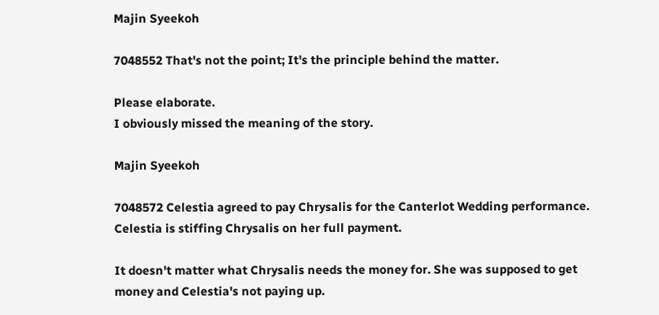Majin Syeekoh

7048552 That's not the point; It's the principle behind the matter.

Please elaborate.
I obviously missed the meaning of the story.

Majin Syeekoh

7048572 Celestia agreed to pay Chrysalis for the Canterlot Wedding performance. Celestia is stiffing Chrysalis on her full payment.

It doesn't matter what Chrysalis needs the money for. She was supposed to get money and Celestia's not paying up.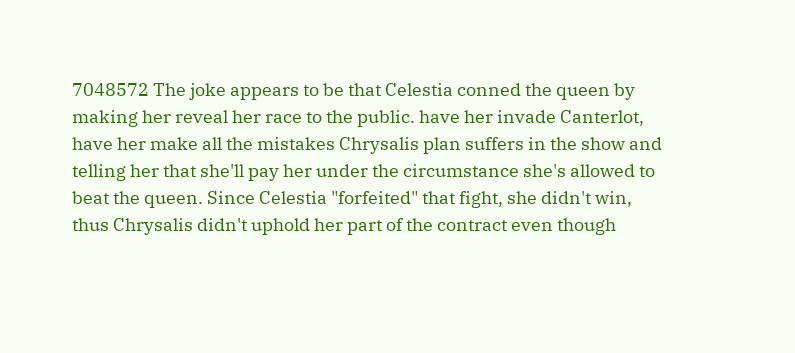7048572 The joke appears to be that Celestia conned the queen by making her reveal her race to the public. have her invade Canterlot, have her make all the mistakes Chrysalis plan suffers in the show and telling her that she'll pay her under the circumstance she's allowed to beat the queen. Since Celestia "forfeited" that fight, she didn't win, thus Chrysalis didn't uphold her part of the contract even though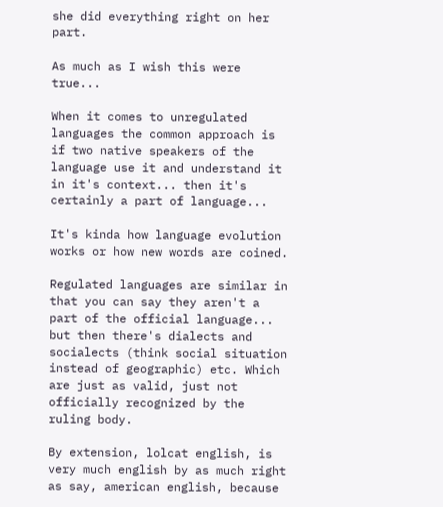she did everything right on her part.

As much as I wish this were true...

When it comes to unregulated languages the common approach is if two native speakers of the language use it and understand it in it's context... then it's certainly a part of language...

It's kinda how language evolution works or how new words are coined.

Regulated languages are similar in that you can say they aren't a part of the official language... but then there's dialects and socialects (think social situation instead of geographic) etc. Which are just as valid, just not officially recognized by the ruling body.

By extension, lolcat english, is very much english by as much right as say, american english, because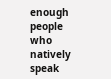enough people who natively speak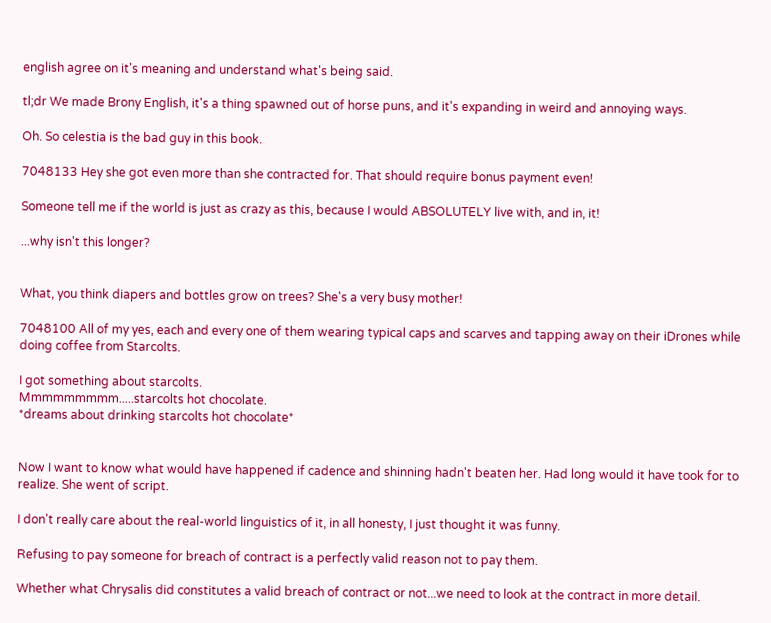english agree on it's meaning and understand what's being said.

tl;dr We made Brony English, it's a thing spawned out of horse puns, and it's expanding in weird and annoying ways.

Oh. So celestia is the bad guy in this book.

7048133 Hey she got even more than she contracted for. That should require bonus payment even!

Someone tell me if the world is just as crazy as this, because I would ABSOLUTELY live with, and in, it!

...why isn't this longer?


What, you think diapers and bottles grow on trees? She's a very busy mother!

7048100 All of my yes, each and every one of them wearing typical caps and scarves and tapping away on their iDrones while doing coffee from Starcolts.

I got something about starcolts.
Mmmmmmmmm.....starcolts hot chocolate.
*dreams about drinking starcolts hot chocolate*


Now I want to know what would have happened if cadence and shinning hadn't beaten her. Had long would it have took for to realize. She went of script.

I don't really care about the real-world linguistics of it, in all honesty, I just thought it was funny.

Refusing to pay someone for breach of contract is a perfectly valid reason not to pay them.

Whether what Chrysalis did constitutes a valid breach of contract or not...we need to look at the contract in more detail.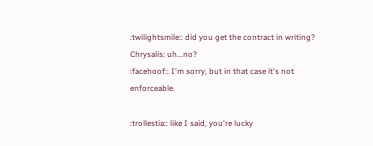:twilightsmile:: did you get the contract in writing?
Chrysalis: uh...no?
:facehoof:: I'm sorry, but in that case it's not enforceable.

:trollestia:: like I said, you're lucky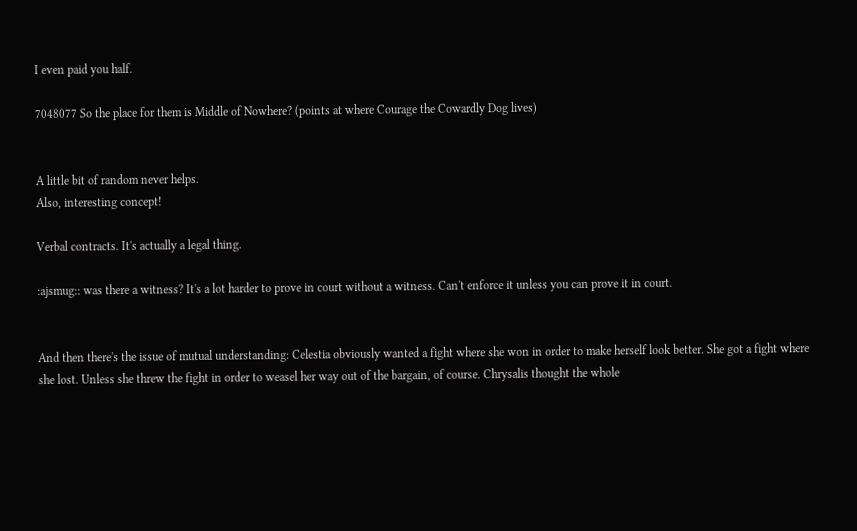I even paid you half.

7048077 So the place for them is Middle of Nowhere? (points at where Courage the Cowardly Dog lives)


A little bit of random never helps.
Also, interesting concept!

Verbal contracts. It's actually a legal thing.

:ajsmug:: was there a witness? It's a lot harder to prove in court without a witness. Can't enforce it unless you can prove it in court.


And then there's the issue of mutual understanding: Celestia obviously wanted a fight where she won in order to make herself look better. She got a fight where she lost. Unless she threw the fight in order to weasel her way out of the bargain, of course. Chrysalis thought the whole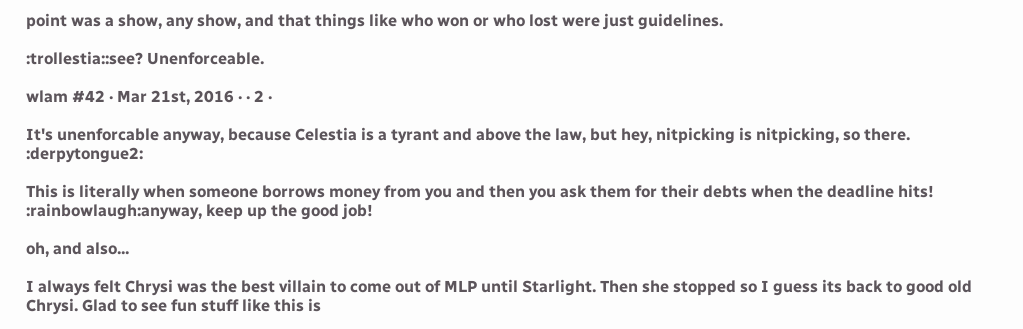point was a show, any show, and that things like who won or who lost were just guidelines.

:trollestia::see? Unenforceable.

wlam #42 · Mar 21st, 2016 · · 2 ·

It's unenforcable anyway, because Celestia is a tyrant and above the law, but hey, nitpicking is nitpicking, so there. :derpytongue2:

This is literally when someone borrows money from you and then you ask them for their debts when the deadline hits! :rainbowlaugh:anyway, keep up the good job!

oh, and also...

I always felt Chrysi was the best villain to come out of MLP until Starlight. Then she stopped so I guess its back to good old Chrysi. Glad to see fun stuff like this is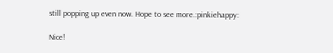still popping up even now. Hope to see more.:pinkiehappy:

Nice!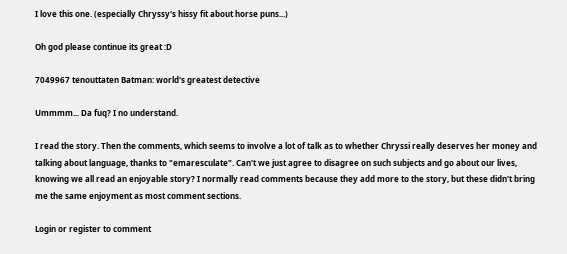I love this one. (especially Chryssy's hissy fit about horse puns...)

Oh god please continue its great :D

7049967 tenouttaten Batman: world's greatest detective

Ummmm... Da fuq? I no understand.

I read the story. Then the comments, which seems to involve a lot of talk as to whether Chryssi really deserves her money and talking about language, thanks to "emaresculate". Can't we just agree to disagree on such subjects and go about our lives, knowing we all read an enjoyable story? I normally read comments because they add more to the story, but these didn't bring me the same enjoyment as most comment sections.

Login or register to comment